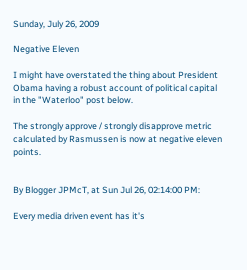Sunday, July 26, 2009

Negative Eleven

I might have overstated the thing about President Obama having a robust account of political capital in the "Waterloo" post below.

The strongly approve / strongly disapprove metric calculated by Rasmussen is now at negative eleven points.


By Blogger JPMcT, at Sun Jul 26, 02:14:00 PM:

Every media driven event has it's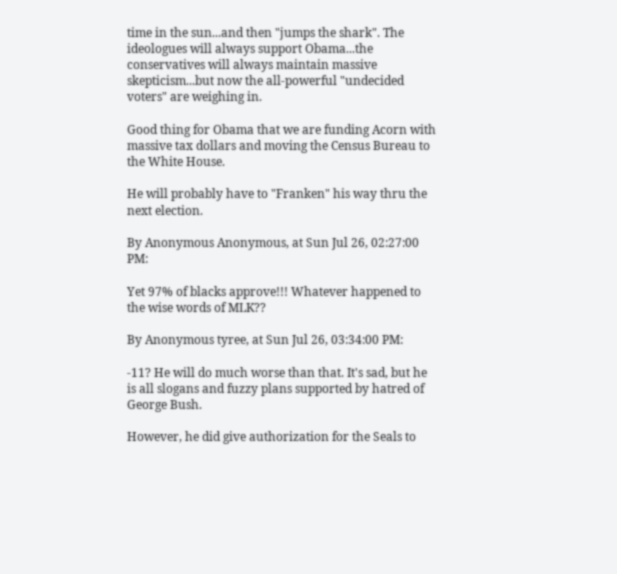time in the sun...and then "jumps the shark". The ideologues will always support Obama...the conservatives will always maintain massive skepticism...but now the all-powerful "undecided voters" are weighing in.

Good thing for Obama that we are funding Acorn with massive tax dollars and moving the Census Bureau to the White House.

He will probably have to "Franken" his way thru the next election.

By Anonymous Anonymous, at Sun Jul 26, 02:27:00 PM:

Yet 97% of blacks approve!!! Whatever happened to the wise words of MLK??

By Anonymous tyree, at Sun Jul 26, 03:34:00 PM:

-11? He will do much worse than that. It's sad, but he is all slogans and fuzzy plans supported by hatred of George Bush.

However, he did give authorization for the Seals to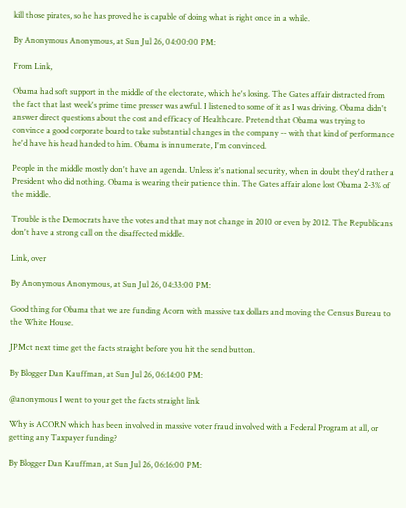kill those pirates, so he has proved he is capable of doing what is right once in a while.

By Anonymous Anonymous, at Sun Jul 26, 04:00:00 PM:

From Link,

Obama had soft support in the middle of the electorate, which he's losing. The Gates affair distracted from the fact that last week's prime time presser was awful. I listened to some of it as I was driving. Obama didn't answer direct questions about the cost and efficacy of Healthcare. Pretend that Obama was trying to convince a good corporate board to take substantial changes in the company -- with that kind of performance he'd have his head handed to him. Obama is innumerate, I'm convinced.

People in the middle mostly don't have an agenda. Unless it's national security, when in doubt they'd rather a President who did nothing. Obama is wearing their patience thin. The Gates affair alone lost Obama 2-3% of the middle.

Trouble is the Democrats have the votes and that may not change in 2010 or even by 2012. The Republicans don't have a strong call on the disaffected middle.

Link, over

By Anonymous Anonymous, at Sun Jul 26, 04:33:00 PM:

Good thing for Obama that we are funding Acorn with massive tax dollars and moving the Census Bureau to the White House.

JPMct next time get the facts straight before you hit the send button.

By Blogger Dan Kauffman, at Sun Jul 26, 06:14:00 PM:

@anonymous I went to your get the facts straight link

Why is ACORN which has been involved in massive voter fraud involved with a Federal Program at all, or getting any Taxpayer funding?

By Blogger Dan Kauffman, at Sun Jul 26, 06:16:00 PM: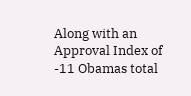Along with an Approval Index of -11 Obamas total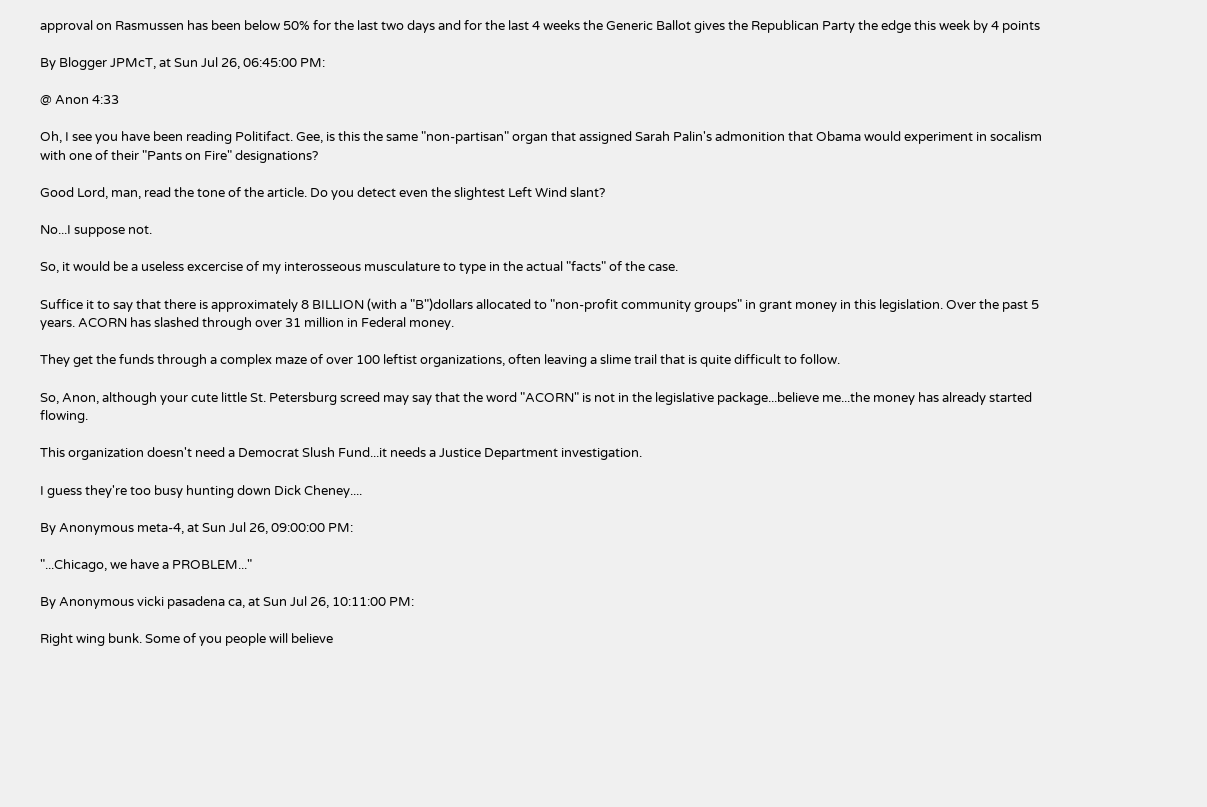approval on Rasmussen has been below 50% for the last two days and for the last 4 weeks the Generic Ballot gives the Republican Party the edge this week by 4 points

By Blogger JPMcT, at Sun Jul 26, 06:45:00 PM:

@ Anon 4:33

Oh, I see you have been reading Politifact. Gee, is this the same "non-partisan" organ that assigned Sarah Palin's admonition that Obama would experiment in socalism with one of their "Pants on Fire" designations?

Good Lord, man, read the tone of the article. Do you detect even the slightest Left Wind slant?

No...I suppose not.

So, it would be a useless excercise of my interosseous musculature to type in the actual "facts" of the case.

Suffice it to say that there is approximately 8 BILLION (with a "B")dollars allocated to "non-profit community groups" in grant money in this legislation. Over the past 5 years. ACORN has slashed through over 31 million in Federal money.

They get the funds through a complex maze of over 100 leftist organizations, often leaving a slime trail that is quite difficult to follow.

So, Anon, although your cute little St. Petersburg screed may say that the word "ACORN" is not in the legislative package...believe me...the money has already started flowing.

This organization doesn't need a Democrat Slush Fund...it needs a Justice Department investigation.

I guess they're too busy hunting down Dick Cheney....

By Anonymous meta-4, at Sun Jul 26, 09:00:00 PM:

"...Chicago, we have a PROBLEM..."

By Anonymous vicki pasadena ca, at Sun Jul 26, 10:11:00 PM:

Right wing bunk. Some of you people will believe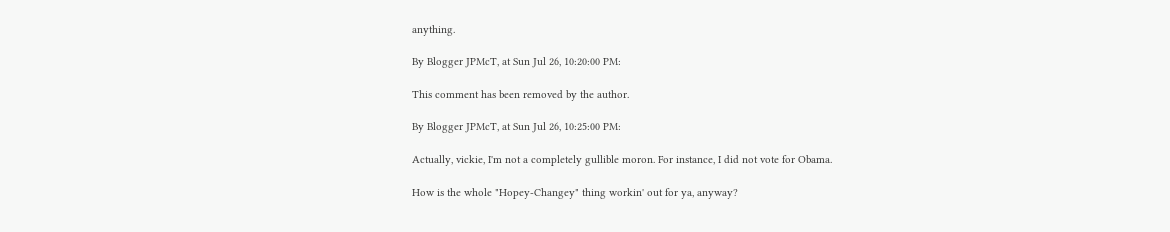anything.

By Blogger JPMcT, at Sun Jul 26, 10:20:00 PM:

This comment has been removed by the author.

By Blogger JPMcT, at Sun Jul 26, 10:25:00 PM:

Actually, vickie, I'm not a completely gullible moron. For instance, I did not vote for Obama.

How is the whole "Hopey-Changey" thing workin' out for ya, anyway?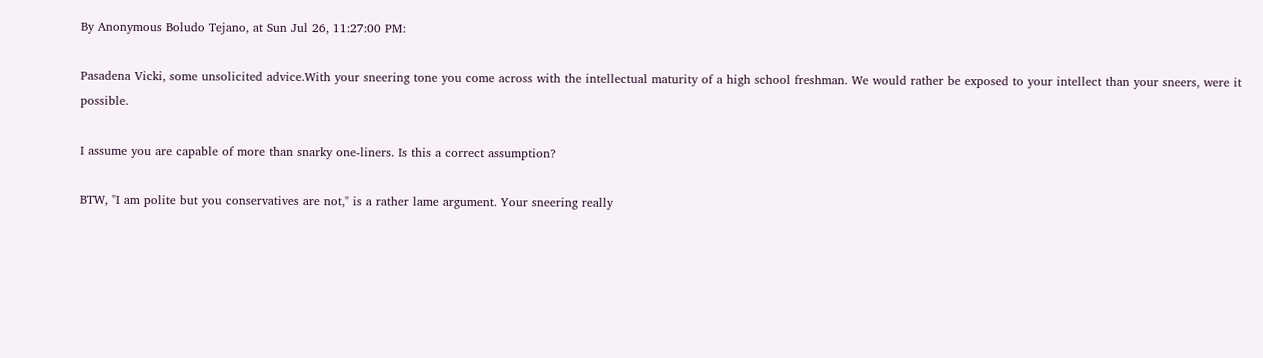By Anonymous Boludo Tejano, at Sun Jul 26, 11:27:00 PM:

Pasadena Vicki, some unsolicited advice.With your sneering tone you come across with the intellectual maturity of a high school freshman. We would rather be exposed to your intellect than your sneers, were it possible.

I assume you are capable of more than snarky one-liners. Is this a correct assumption?

BTW, "I am polite but you conservatives are not," is a rather lame argument. Your sneering really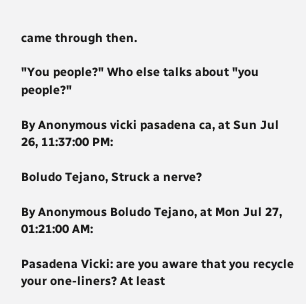came through then.

"You people?" Who else talks about "you people?"

By Anonymous vicki pasadena ca, at Sun Jul 26, 11:37:00 PM:

Boludo Tejano, Struck a nerve?

By Anonymous Boludo Tejano, at Mon Jul 27, 01:21:00 AM:

Pasadena Vicki: are you aware that you recycle your one-liners? At least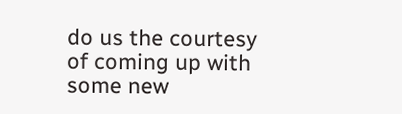do us the courtesy of coming up with some new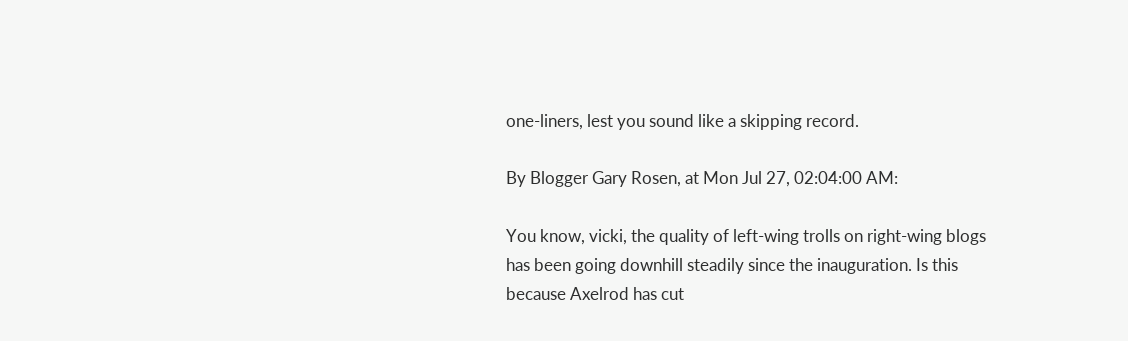one-liners, lest you sound like a skipping record.

By Blogger Gary Rosen, at Mon Jul 27, 02:04:00 AM:

You know, vicki, the quality of left-wing trolls on right-wing blogs has been going downhill steadily since the inauguration. Is this because Axelrod has cut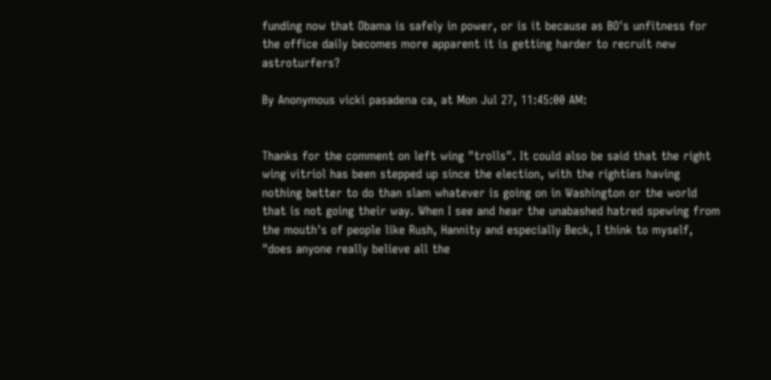funding now that Obama is safely in power, or is it because as BO's unfitness for the office daily becomes more apparent it is getting harder to recruit new astroturfers?

By Anonymous vicki pasadena ca, at Mon Jul 27, 11:45:00 AM:


Thanks for the comment on left wing "trolls". It could also be said that the right wing vitriol has been stepped up since the election, with the righties having nothing better to do than slam whatever is going on in Washington or the world that is not going their way. When I see and hear the unabashed hatred spewing from the mouth's of people like Rush, Hannity and especially Beck, I think to myself, "does anyone really believe all the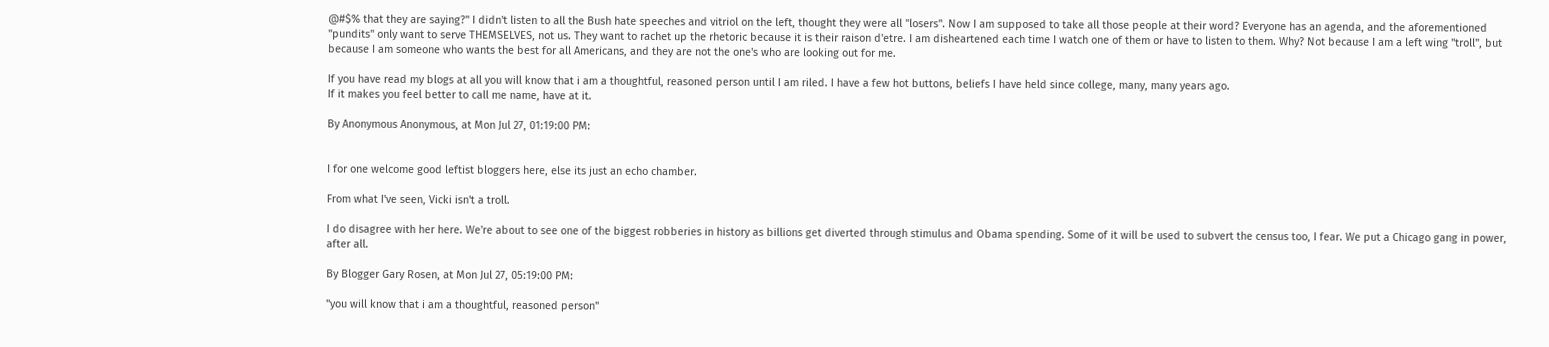@#$% that they are saying?" I didn't listen to all the Bush hate speeches and vitriol on the left, thought they were all "losers". Now I am supposed to take all those people at their word? Everyone has an agenda, and the aforementioned "pundits" only want to serve THEMSELVES, not us. They want to rachet up the rhetoric because it is their raison d'etre. I am disheartened each time I watch one of them or have to listen to them. Why? Not because I am a left wing "troll", but because I am someone who wants the best for all Americans, and they are not the one's who are looking out for me.

If you have read my blogs at all you will know that i am a thoughtful, reasoned person until I am riled. I have a few hot buttons, beliefs I have held since college, many, many years ago.
If it makes you feel better to call me name, have at it.

By Anonymous Anonymous, at Mon Jul 27, 01:19:00 PM:


I for one welcome good leftist bloggers here, else its just an echo chamber.

From what I've seen, Vicki isn't a troll.

I do disagree with her here. We're about to see one of the biggest robberies in history as billions get diverted through stimulus and Obama spending. Some of it will be used to subvert the census too, I fear. We put a Chicago gang in power, after all.

By Blogger Gary Rosen, at Mon Jul 27, 05:19:00 PM:

"you will know that i am a thoughtful, reasoned person"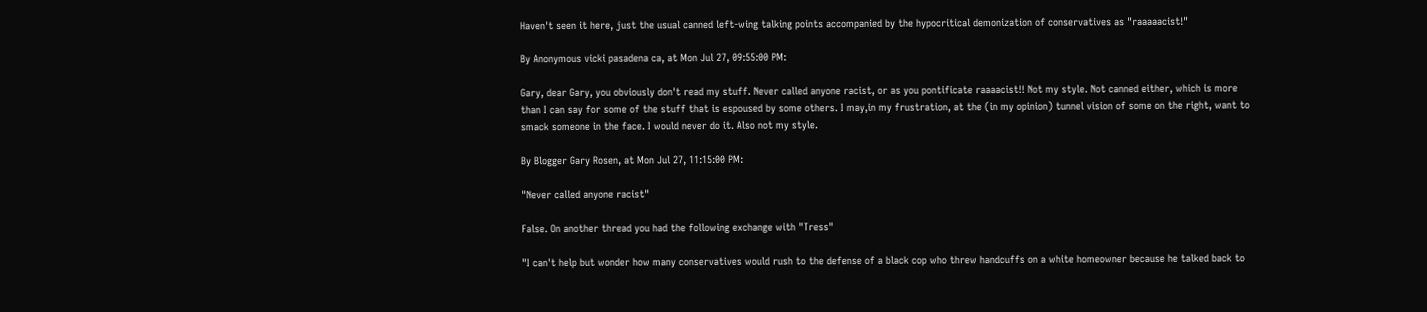Haven't seen it here, just the usual canned left-wing talking points accompanied by the hypocritical demonization of conservatives as "raaaaacist!"

By Anonymous vicki pasadena ca, at Mon Jul 27, 09:55:00 PM:

Gary, dear Gary, you obviously don't read my stuff. Never called anyone racist, or as you pontificate raaaacist!! Not my style. Not canned either, which is more than I can say for some of the stuff that is espoused by some others. I may,in my frustration, at the (in my opinion) tunnel vision of some on the right, want to smack someone in the face. I would never do it. Also not my style.

By Blogger Gary Rosen, at Mon Jul 27, 11:15:00 PM:

"Never called anyone racist"

False. On another thread you had the following exchange with "Tress"

"I can't help but wonder how many conservatives would rush to the defense of a black cop who threw handcuffs on a white homeowner because he talked back to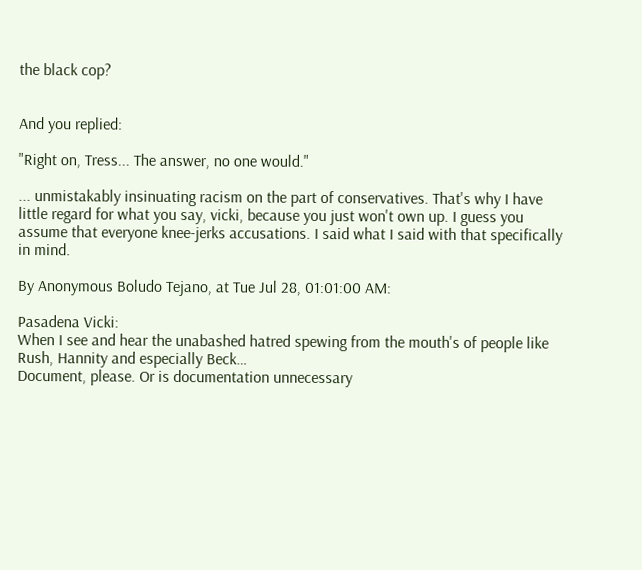the black cop?


And you replied:

"Right on, Tress... The answer, no one would."

... unmistakably insinuating racism on the part of conservatives. That's why I have little regard for what you say, vicki, because you just won't own up. I guess you assume that everyone knee-jerks accusations. I said what I said with that specifically in mind.

By Anonymous Boludo Tejano, at Tue Jul 28, 01:01:00 AM:

Pasadena Vicki:
When I see and hear the unabashed hatred spewing from the mouth's of people like Rush, Hannity and especially Beck…
Document, please. Or is documentation unnecessary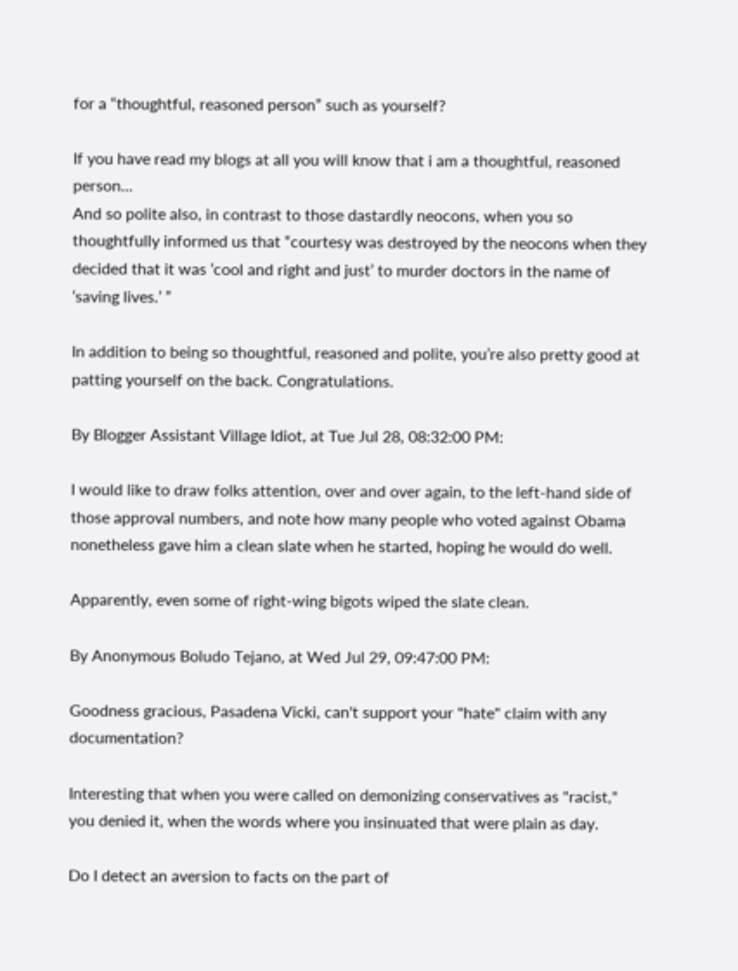for a “thoughtful, reasoned person” such as yourself?

If you have read my blogs at all you will know that i am a thoughtful, reasoned person...
And so polite also, in contrast to those dastardly neocons, when you so thoughtfully informed us that “courtesy was destroyed by the neocons when they decided that it was ‘cool and right and just’ to murder doctors in the name of ‘saving lives.’ ”

In addition to being so thoughtful, reasoned and polite, you’re also pretty good at patting yourself on the back. Congratulations.

By Blogger Assistant Village Idiot, at Tue Jul 28, 08:32:00 PM:

I would like to draw folks attention, over and over again, to the left-hand side of those approval numbers, and note how many people who voted against Obama nonetheless gave him a clean slate when he started, hoping he would do well.

Apparently, even some of right-wing bigots wiped the slate clean.

By Anonymous Boludo Tejano, at Wed Jul 29, 09:47:00 PM:

Goodness gracious, Pasadena Vicki, can't support your "hate" claim with any documentation?

Interesting that when you were called on demonizing conservatives as "racist," you denied it, when the words where you insinuated that were plain as day.

Do I detect an aversion to facts on the part of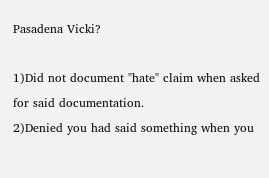Pasadena Vicki?

1)Did not document "hate" claim when asked for said documentation.
2)Denied you had said something when you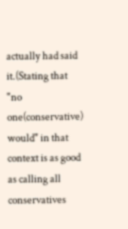actually had said it.(Stating that "no one(conservative) would" in that context is as good as calling all conservatives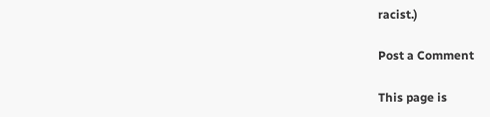racist.)

Post a Comment

This page is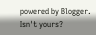powered by Blogger. Isn't yours?